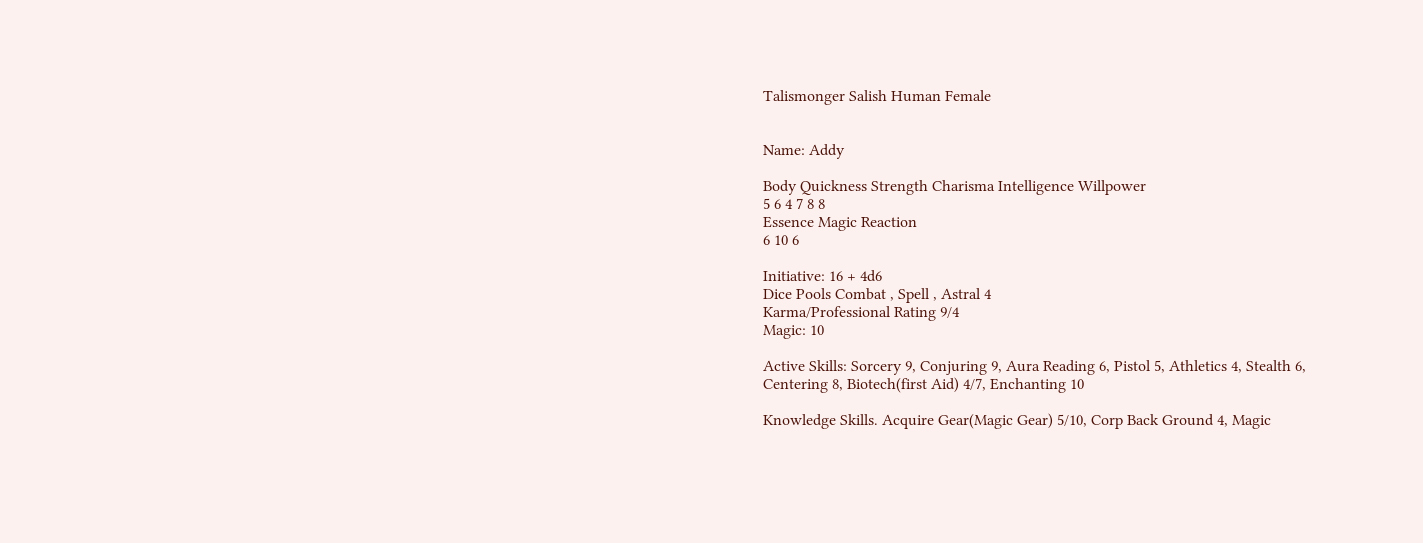Talismonger Salish Human Female


Name: Addy

Body Quickness Strength Charisma Intelligence Willpower
5 6 4 7 8 8
Essence Magic Reaction
6 10 6

Initiative: 16 + 4d6
Dice Pools Combat , Spell , Astral 4
Karma/Professional Rating 9/4
Magic: 10

Active Skills: Sorcery 9, Conjuring 9, Aura Reading 6, Pistol 5, Athletics 4, Stealth 6, Centering 8, Biotech(first Aid) 4/7, Enchanting 10

Knowledge Skills. Acquire Gear(Magic Gear) 5/10, Corp Back Ground 4, Magic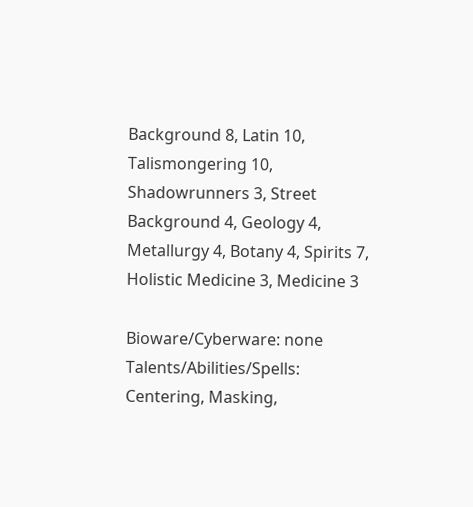Background 8, Latin 10, Talismongering 10, Shadowrunners 3, Street Background 4, Geology 4, Metallurgy 4, Botany 4, Spirits 7, Holistic Medicine 3, Medicine 3

Bioware/Cyberware: none
Talents/Abilities/Spells: Centering, Masking,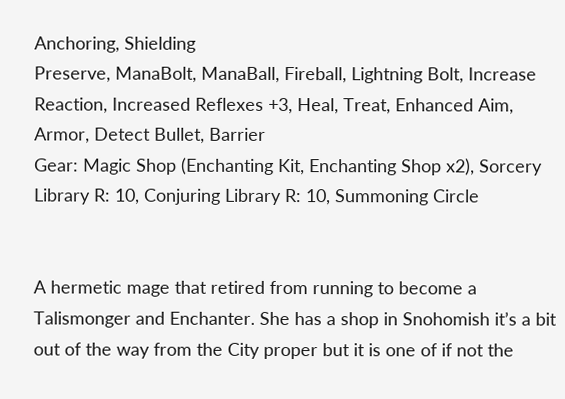Anchoring, Shielding
Preserve, ManaBolt, ManaBall, Fireball, Lightning Bolt, Increase Reaction, Increased Reflexes +3, Heal, Treat, Enhanced Aim, Armor, Detect Bullet, Barrier
Gear: Magic Shop (Enchanting Kit, Enchanting Shop x2), Sorcery Library R: 10, Conjuring Library R: 10, Summoning Circle


A hermetic mage that retired from running to become a Talismonger and Enchanter. She has a shop in Snohomish it’s a bit out of the way from the City proper but it is one of if not the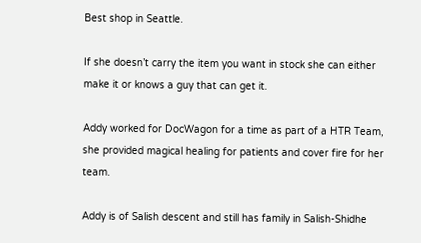Best shop in Seattle.

If she doesn’t carry the item you want in stock she can either make it or knows a guy that can get it.

Addy worked for DocWagon for a time as part of a HTR Team, she provided magical healing for patients and cover fire for her team.

Addy is of Salish descent and still has family in Salish-Shidhe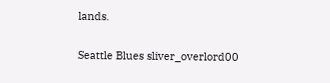lands.


Seattle Blues sliver_overlord00